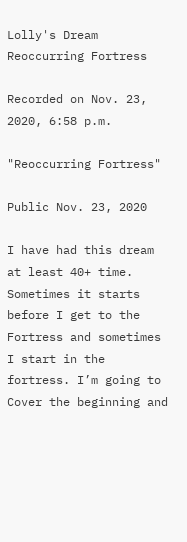Lolly's Dream Reoccurring Fortress

Recorded on Nov. 23, 2020, 6:58 p.m.

"Reoccurring Fortress"

Public Nov. 23, 2020

I have had this dream at least 40+ time. Sometimes it starts before I get to the Fortress and sometimes I start in the fortress. I’m going to Cover the beginning and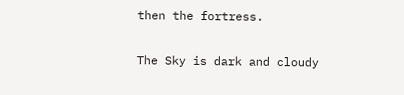then the fortress.

The Sky is dark and cloudy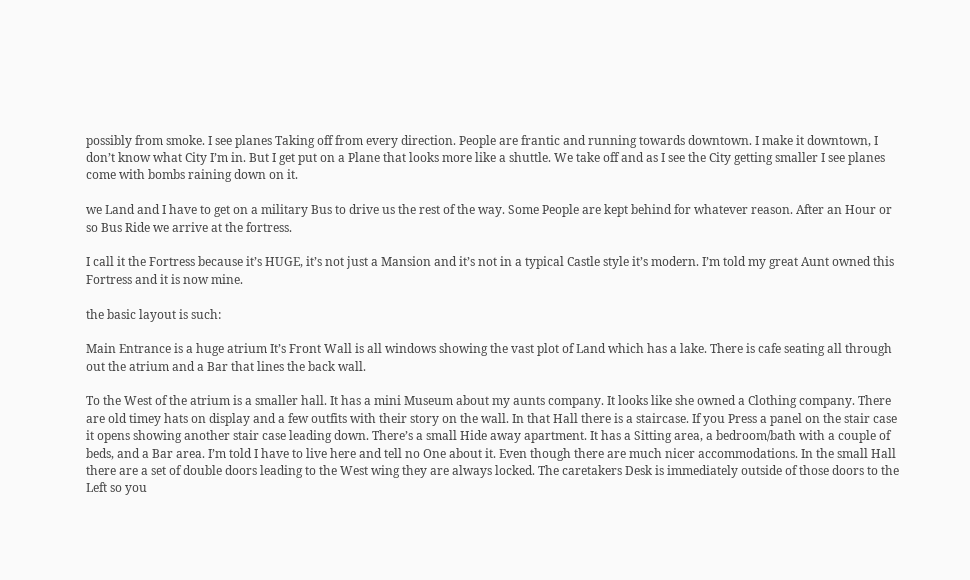possibly from smoke. I see planes Taking off from every direction. People are frantic and running towards downtown. I make it downtown, I don’t know what City I’m in. But I get put on a Plane that looks more like a shuttle. We take off and as I see the City getting smaller I see planes come with bombs raining down on it.

we Land and I have to get on a military Bus to drive us the rest of the way. Some People are kept behind for whatever reason. After an Hour or so Bus Ride we arrive at the fortress.

I call it the Fortress because it’s HUGE, it’s not just a Mansion and it’s not in a typical Castle style it’s modern. I’m told my great Aunt owned this Fortress and it is now mine.

the basic layout is such:

Main Entrance is a huge atrium It’s Front Wall is all windows showing the vast plot of Land which has a lake. There is cafe seating all through out the atrium and a Bar that lines the back wall.

To the West of the atrium is a smaller hall. It has a mini Museum about my aunts company. It looks like she owned a Clothing company. There are old timey hats on display and a few outfits with their story on the wall. In that Hall there is a staircase. If you Press a panel on the stair case it opens showing another stair case leading down. There’s a small Hide away apartment. It has a Sitting area, a bedroom/bath with a couple of beds, and a Bar area. I’m told I have to live here and tell no One about it. Even though there are much nicer accommodations. In the small Hall there are a set of double doors leading to the West wing they are always locked. The caretakers Desk is immediately outside of those doors to the Left so you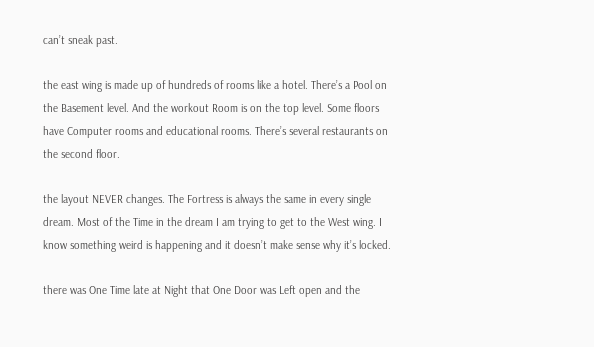can’t sneak past.

the east wing is made up of hundreds of rooms like a hotel. There’s a Pool on the Basement level. And the workout Room is on the top level. Some floors have Computer rooms and educational rooms. There’s several restaurants on the second floor.

the layout NEVER changes. The Fortress is always the same in every single dream. Most of the Time in the dream I am trying to get to the West wing. I know something weird is happening and it doesn’t make sense why it’s locked.

there was One Time late at Night that One Door was Left open and the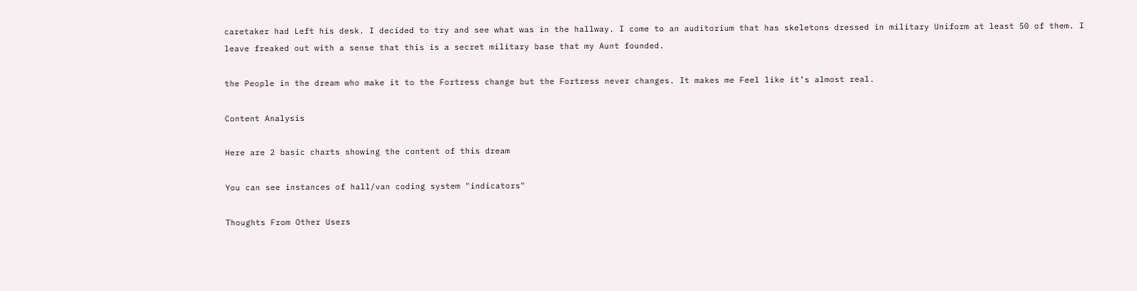caretaker had Left his desk. I decided to try and see what was in the hallway. I come to an auditorium that has skeletons dressed in military Uniform at least 50 of them. I leave freaked out with a sense that this is a secret military base that my Aunt founded.

the People in the dream who make it to the Fortress change but the Fortress never changes. It makes me Feel like it’s almost real.

Content Analysis

Here are 2 basic charts showing the content of this dream

You can see instances of hall/van coding system "indicators"

Thoughts From Other Users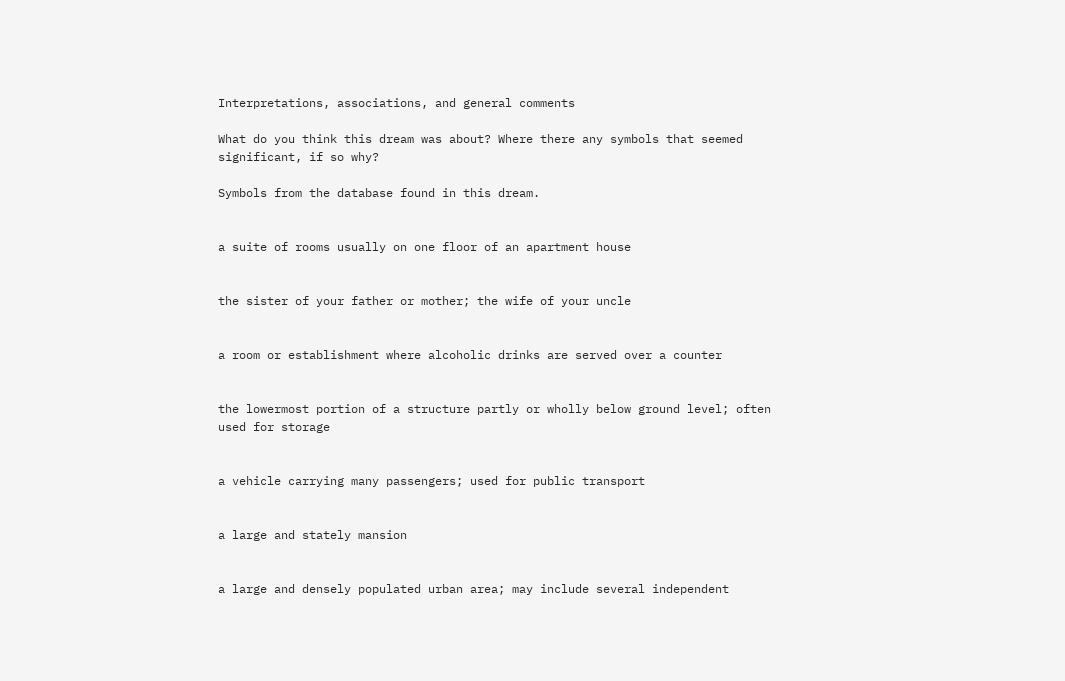Interpretations, associations, and general comments

What do you think this dream was about? Where there any symbols that seemed significant, if so why?

Symbols from the database found in this dream.


a suite of rooms usually on one floor of an apartment house


the sister of your father or mother; the wife of your uncle


a room or establishment where alcoholic drinks are served over a counter


the lowermost portion of a structure partly or wholly below ground level; often used for storage


a vehicle carrying many passengers; used for public transport


a large and stately mansion


a large and densely populated urban area; may include several independent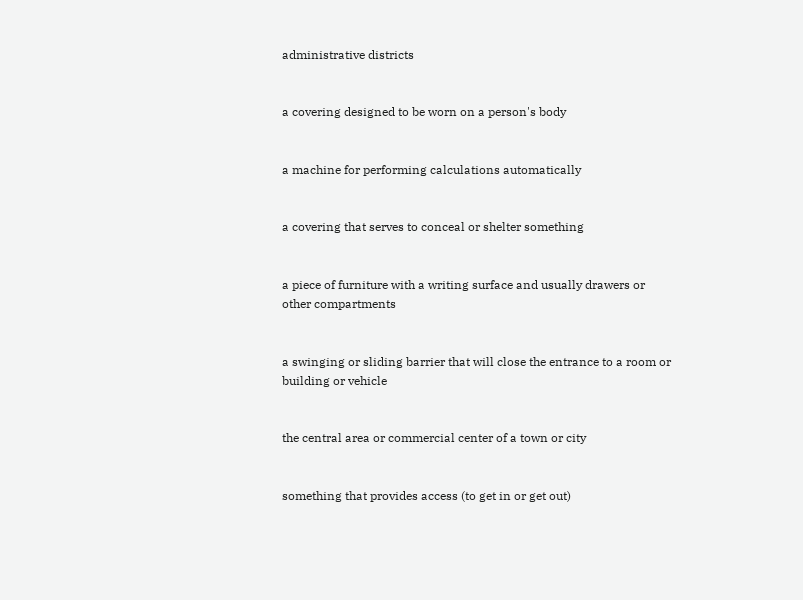administrative districts


a covering designed to be worn on a person's body


a machine for performing calculations automatically


a covering that serves to conceal or shelter something


a piece of furniture with a writing surface and usually drawers or other compartments


a swinging or sliding barrier that will close the entrance to a room or building or vehicle


the central area or commercial center of a town or city


something that provides access (to get in or get out)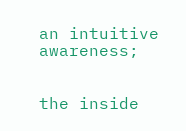an intuitive awareness;


the inside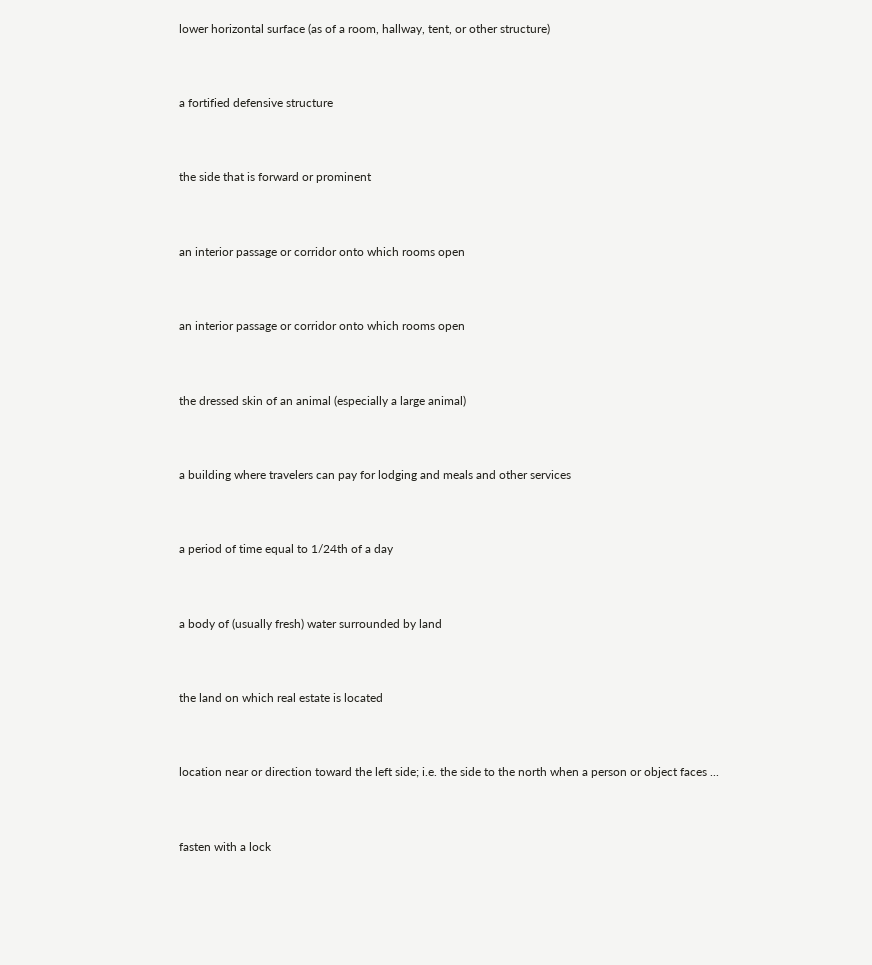lower horizontal surface (as of a room, hallway, tent, or other structure)


a fortified defensive structure


the side that is forward or prominent


an interior passage or corridor onto which rooms open


an interior passage or corridor onto which rooms open


the dressed skin of an animal (especially a large animal)


a building where travelers can pay for lodging and meals and other services


a period of time equal to 1/24th of a day


a body of (usually fresh) water surrounded by land


the land on which real estate is located


location near or direction toward the left side; i.e. the side to the north when a person or object faces ...


fasten with a lock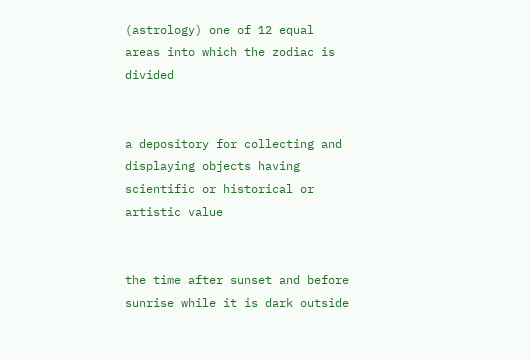(astrology) one of 12 equal areas into which the zodiac is divided


a depository for collecting and displaying objects having scientific or historical or artistic value


the time after sunset and before sunrise while it is dark outside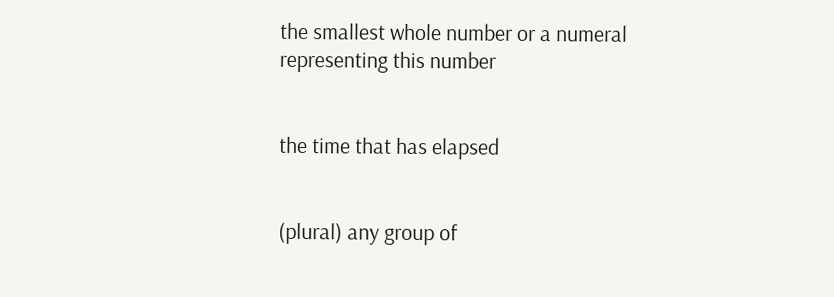the smallest whole number or a numeral representing this number


the time that has elapsed


(plural) any group of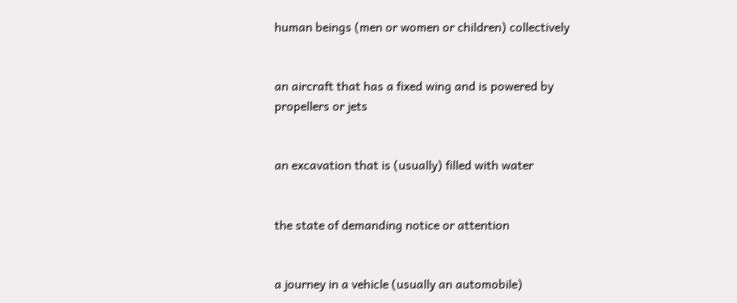human beings (men or women or children) collectively


an aircraft that has a fixed wing and is powered by propellers or jets


an excavation that is (usually) filled with water


the state of demanding notice or attention


a journey in a vehicle (usually an automobile)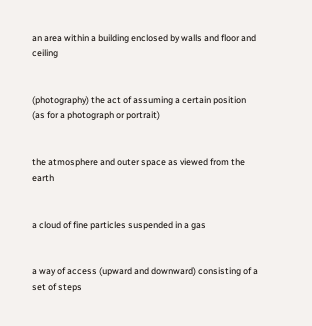an area within a building enclosed by walls and floor and ceiling


(photography) the act of assuming a certain position (as for a photograph or portrait)


the atmosphere and outer space as viewed from the earth


a cloud of fine particles suspended in a gas


a way of access (upward and downward) consisting of a set of steps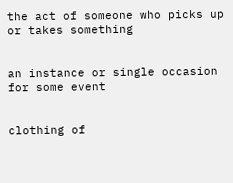the act of someone who picks up or takes something


an instance or single occasion for some event


clothing of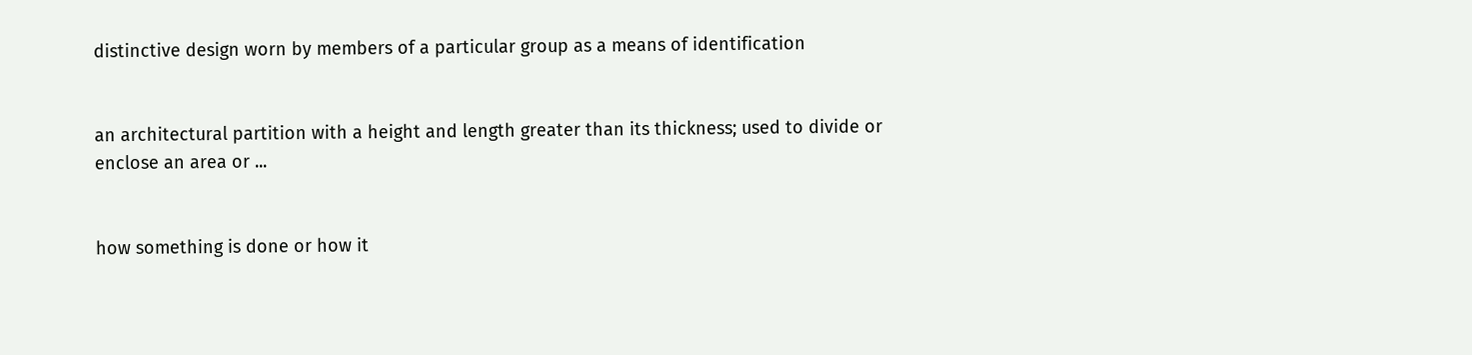distinctive design worn by members of a particular group as a means of identification


an architectural partition with a height and length greater than its thickness; used to divide or enclose an area or ...


how something is done or how it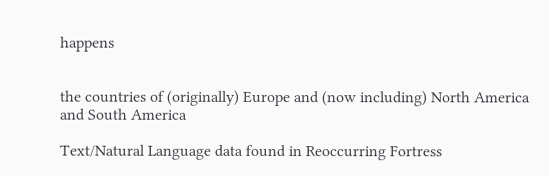happens


the countries of (originally) Europe and (now including) North America and South America

Text/Natural Language data found in Reoccurring Fortress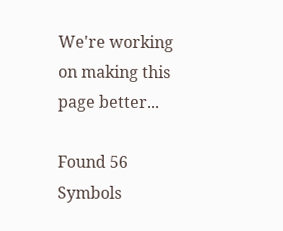We're working on making this page better...

Found 56 Symbols